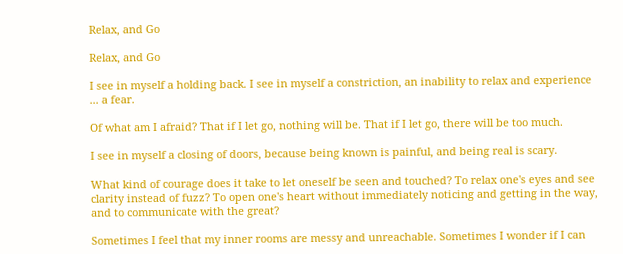Relax, and Go

Relax, and Go

I see in myself a holding back. I see in myself a constriction, an inability to relax and experience ... a fear.

Of what am I afraid? That if I let go, nothing will be. That if I let go, there will be too much.

I see in myself a closing of doors, because being known is painful, and being real is scary.

What kind of courage does it take to let oneself be seen and touched? To relax one's eyes and see clarity instead of fuzz? To open one's heart without immediately noticing and getting in the way, and to communicate with the great?

Sometimes I feel that my inner rooms are messy and unreachable. Sometimes I wonder if I can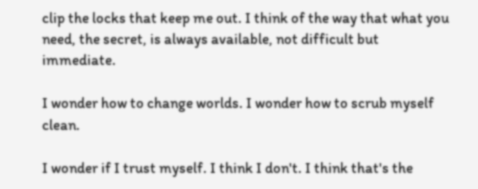clip the locks that keep me out. I think of the way that what you need, the secret, is always available, not difficult but immediate.

I wonder how to change worlds. I wonder how to scrub myself clean.

I wonder if I trust myself. I think I don't. I think that's the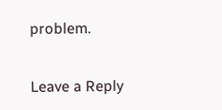problem.

Leave a Reply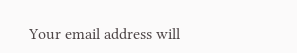Your email address will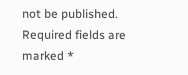not be published. Required fields are marked *